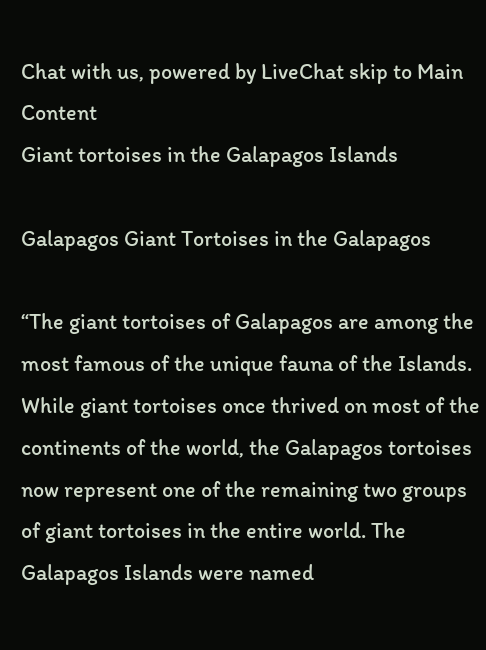Chat with us, powered by LiveChat skip to Main Content
Giant tortoises in the Galapagos Islands

Galapagos Giant Tortoises in the Galapagos

“The giant tortoises of Galapagos are among the most famous of the unique fauna of the Islands.  While giant tortoises once thrived on most of the continents of the world, the Galapagos tortoises now represent one of the remaining two groups of giant tortoises in the entire world. The Galapagos Islands were named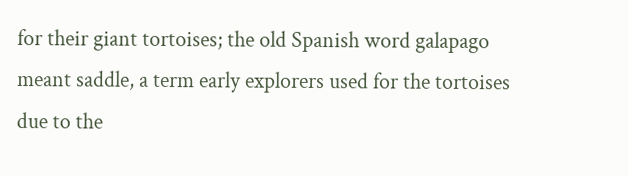for their giant tortoises; the old Spanish word galapago meant saddle, a term early explorers used for the tortoises due to the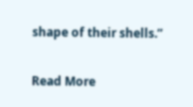shape of their shells.”

Read More